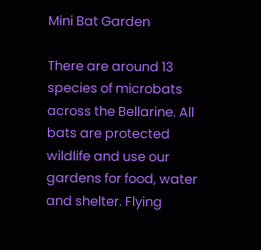Mini Bat Garden

There are around 13 species of microbats across the Bellarine. All bats are protected wildlife and use our gardens for food, water and shelter. Flying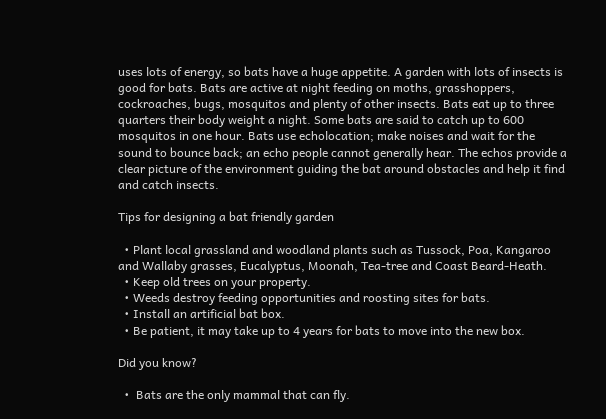uses lots of energy, so bats have a huge appetite. A garden with lots of insects is good for bats. Bats are active at night feeding on moths, grasshoppers, cockroaches, bugs, mosquitos and plenty of other insects. Bats eat up to three quarters their body weight a night. Some bats are said to catch up to 600 mosquitos in one hour. Bats use echolocation; make noises and wait for the sound to bounce back; an echo people cannot generally hear. The echos provide a clear picture of the environment guiding the bat around obstacles and help it find and catch insects.

Tips for designing a bat friendly garden

  • Plant local grassland and woodland plants such as Tussock, Poa, Kangaroo and Wallaby grasses, Eucalyptus, Moonah, Tea-tree and Coast Beard-Heath.
  • Keep old trees on your property.
  • Weeds destroy feeding opportunities and roosting sites for bats.
  • Install an artificial bat box.
  • Be patient, it may take up to 4 years for bats to move into the new box.

Did you know?

  •  Bats are the only mammal that can fly.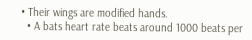• Their wings are modified hands.
  • A bats heart rate beats around 1000 beats per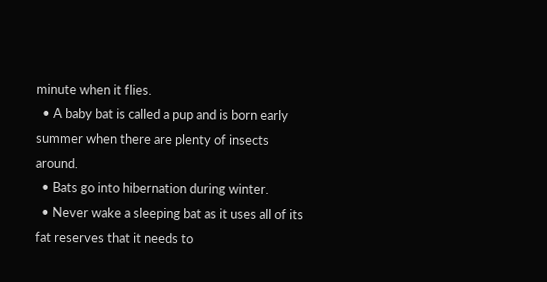minute when it flies.
  • A baby bat is called a pup and is born early summer when there are plenty of insects around.
  • Bats go into hibernation during winter.
  • Never wake a sleeping bat as it uses all of its fat reserves that it needs to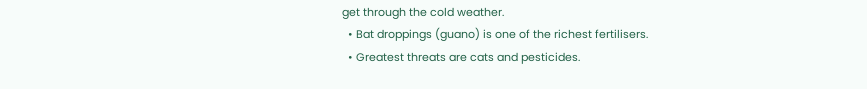get through the cold weather.
  • Bat droppings (guano) is one of the richest fertilisers.
  • Greatest threats are cats and pesticides.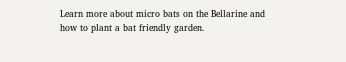Learn more about micro bats on the Bellarine and how to plant a bat friendly garden.